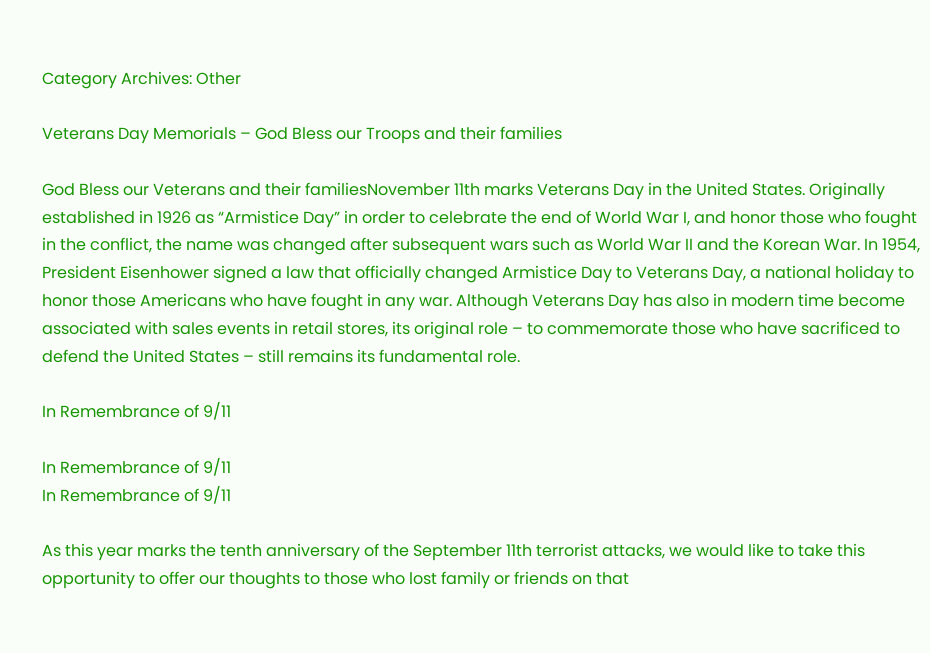Category Archives: Other

Veterans Day Memorials – God Bless our Troops and their families

God Bless our Veterans and their familiesNovember 11th marks Veterans Day in the United States. Originally established in 1926 as “Armistice Day” in order to celebrate the end of World War I, and honor those who fought in the conflict, the name was changed after subsequent wars such as World War II and the Korean War. In 1954, President Eisenhower signed a law that officially changed Armistice Day to Veterans Day, a national holiday to honor those Americans who have fought in any war. Although Veterans Day has also in modern time become associated with sales events in retail stores, its original role – to commemorate those who have sacrificed to defend the United States – still remains its fundamental role.

In Remembrance of 9/11

In Remembrance of 9/11
In Remembrance of 9/11

As this year marks the tenth anniversary of the September 11th terrorist attacks, we would like to take this opportunity to offer our thoughts to those who lost family or friends on that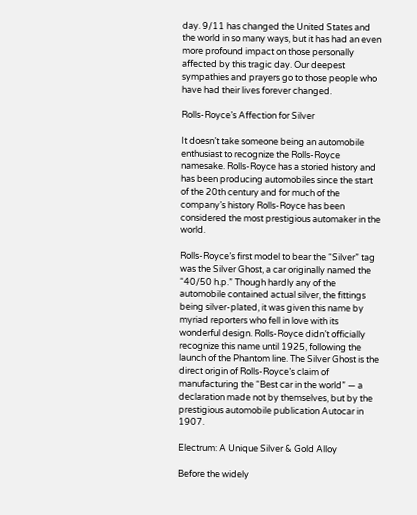day. 9/11 has changed the United States and the world in so many ways, but it has had an even more profound impact on those personally affected by this tragic day. Our deepest sympathies and prayers go to those people who have had their lives forever changed.

Rolls-Royce’s Affection for Silver

It doesn’t take someone being an automobile enthusiast to recognize the Rolls-Royce namesake. Rolls-Royce has a storied history and has been producing automobiles since the start of the 20th century and for much of the company’s history Rolls-Royce has been considered the most prestigious automaker in the world.

Rolls-Royce’s first model to bear the “Silver” tag was the Silver Ghost, a car originally named the “40/50 h.p.” Though hardly any of the automobile contained actual silver, the fittings being silver-plated, it was given this name by myriad reporters who fell in love with its wonderful design. Rolls-Royce didn’t officially recognize this name until 1925, following the launch of the Phantom line. The Silver Ghost is the direct origin of Rolls-Royce’s claim of manufacturing the “Best car in the world” — a declaration made not by themselves, but by the prestigious automobile publication Autocar in 1907.

Electrum: A Unique Silver & Gold Alloy

Before the widely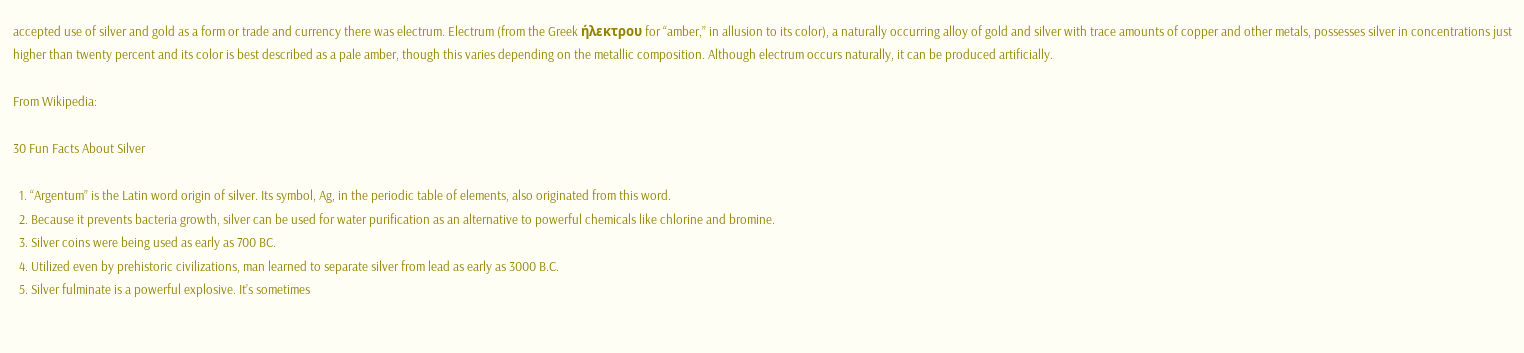accepted use of silver and gold as a form or trade and currency there was electrum. Electrum (from the Greek ήλεκτρου for “amber,” in allusion to its color), a naturally occurring alloy of gold and silver with trace amounts of copper and other metals, possesses silver in concentrations just higher than twenty percent and its color is best described as a pale amber, though this varies depending on the metallic composition. Although electrum occurs naturally, it can be produced artificially.

From Wikipedia:

30 Fun Facts About Silver

  1. “Argentum” is the Latin word origin of silver. Its symbol, Ag, in the periodic table of elements, also originated from this word.
  2. Because it prevents bacteria growth, silver can be used for water purification as an alternative to powerful chemicals like chlorine and bromine.
  3. Silver coins were being used as early as 700 BC.
  4. Utilized even by prehistoric civilizations, man learned to separate silver from lead as early as 3000 B.C.
  5. Silver fulminate is a powerful explosive. It’s sometimes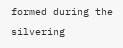formed during the silvering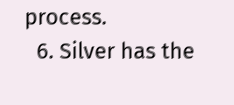process.
  6. Silver has the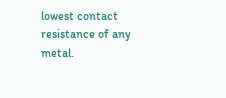lowest contact resistance of any metal.